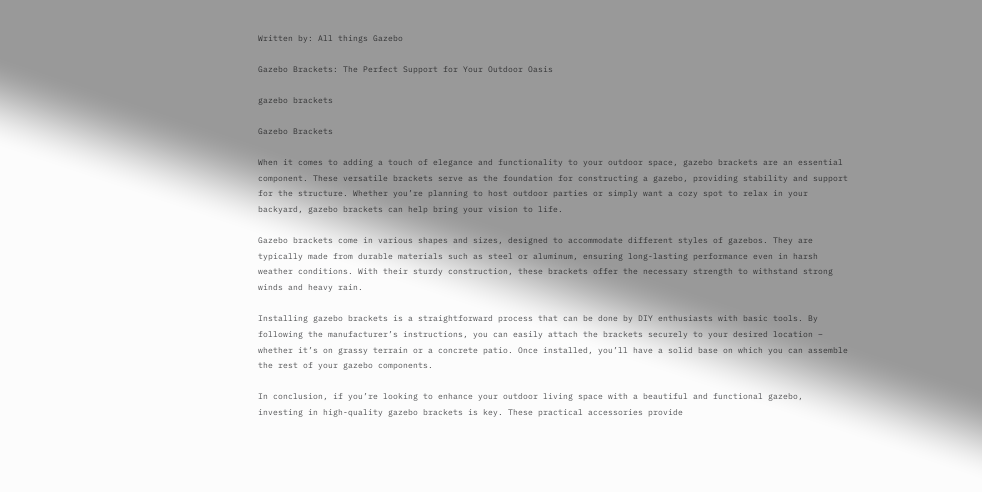Written by: All things Gazebo

Gazebo Brackets: The Perfect Support for Your Outdoor Oasis

gazebo brackets

Gazebo Brackets

When it comes to adding a touch of elegance and functionality to your outdoor space, gazebo brackets are an essential component. These versatile brackets serve as the foundation for constructing a gazebo, providing stability and support for the structure. Whether you’re planning to host outdoor parties or simply want a cozy spot to relax in your backyard, gazebo brackets can help bring your vision to life.

Gazebo brackets come in various shapes and sizes, designed to accommodate different styles of gazebos. They are typically made from durable materials such as steel or aluminum, ensuring long-lasting performance even in harsh weather conditions. With their sturdy construction, these brackets offer the necessary strength to withstand strong winds and heavy rain.

Installing gazebo brackets is a straightforward process that can be done by DIY enthusiasts with basic tools. By following the manufacturer’s instructions, you can easily attach the brackets securely to your desired location – whether it’s on grassy terrain or a concrete patio. Once installed, you’ll have a solid base on which you can assemble the rest of your gazebo components.

In conclusion, if you’re looking to enhance your outdoor living space with a beautiful and functional gazebo, investing in high-quality gazebo brackets is key. These practical accessories provide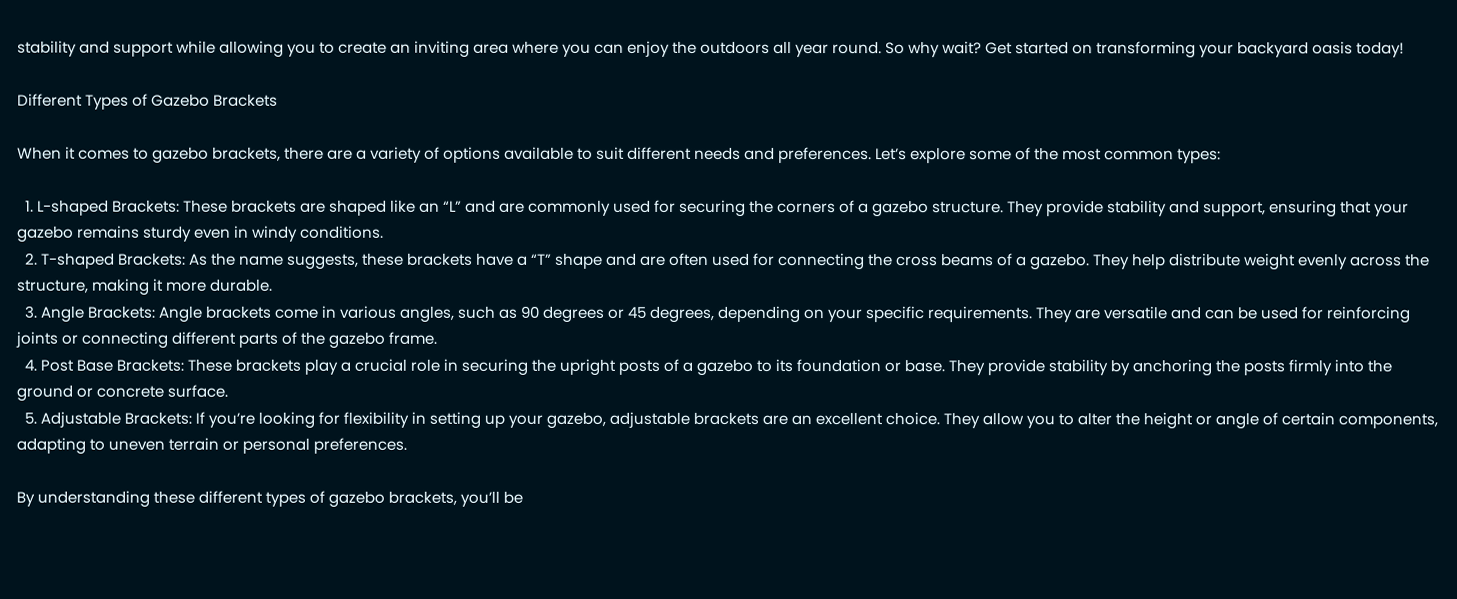stability and support while allowing you to create an inviting area where you can enjoy the outdoors all year round. So why wait? Get started on transforming your backyard oasis today!

Different Types of Gazebo Brackets

When it comes to gazebo brackets, there are a variety of options available to suit different needs and preferences. Let’s explore some of the most common types:

  1. L-shaped Brackets: These brackets are shaped like an “L” and are commonly used for securing the corners of a gazebo structure. They provide stability and support, ensuring that your gazebo remains sturdy even in windy conditions.
  2. T-shaped Brackets: As the name suggests, these brackets have a “T” shape and are often used for connecting the cross beams of a gazebo. They help distribute weight evenly across the structure, making it more durable.
  3. Angle Brackets: Angle brackets come in various angles, such as 90 degrees or 45 degrees, depending on your specific requirements. They are versatile and can be used for reinforcing joints or connecting different parts of the gazebo frame.
  4. Post Base Brackets: These brackets play a crucial role in securing the upright posts of a gazebo to its foundation or base. They provide stability by anchoring the posts firmly into the ground or concrete surface.
  5. Adjustable Brackets: If you’re looking for flexibility in setting up your gazebo, adjustable brackets are an excellent choice. They allow you to alter the height or angle of certain components, adapting to uneven terrain or personal preferences.

By understanding these different types of gazebo brackets, you’ll be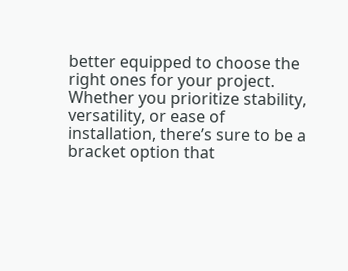better equipped to choose the right ones for your project. Whether you prioritize stability, versatility, or ease of installation, there’s sure to be a bracket option that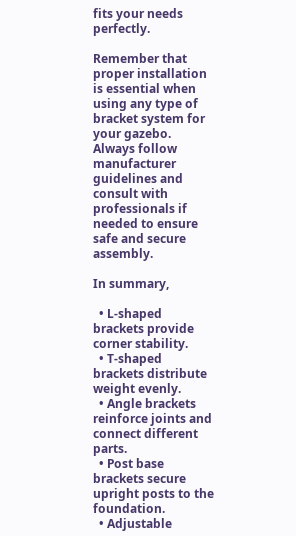fits your needs perfectly.

Remember that proper installation is essential when using any type of bracket system for your gazebo. Always follow manufacturer guidelines and consult with professionals if needed to ensure safe and secure assembly.

In summary,

  • L-shaped brackets provide corner stability.
  • T-shaped brackets distribute weight evenly.
  • Angle brackets reinforce joints and connect different parts.
  • Post base brackets secure upright posts to the foundation.
  • Adjustable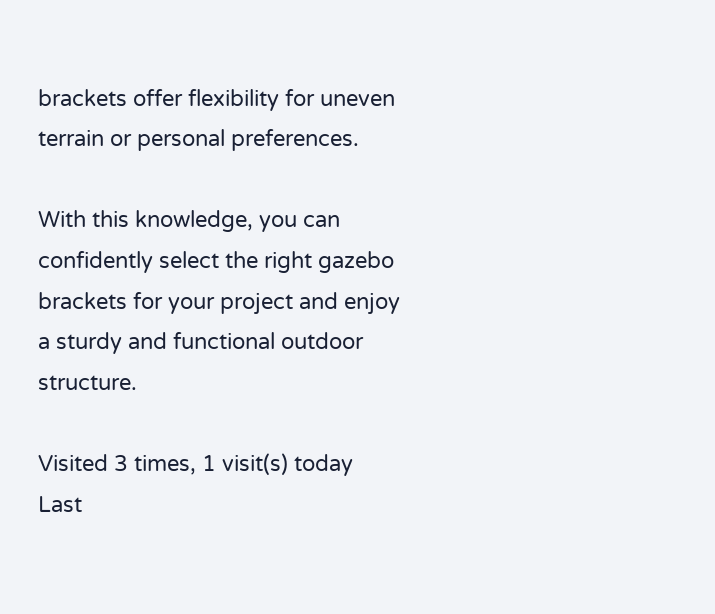brackets offer flexibility for uneven terrain or personal preferences.

With this knowledge, you can confidently select the right gazebo brackets for your project and enjoy a sturdy and functional outdoor structure.

Visited 3 times, 1 visit(s) today
Last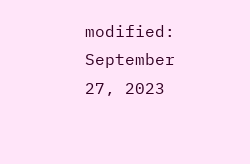modified: September 27, 2023